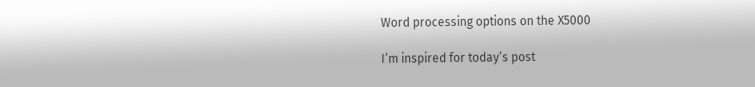Word processing options on the X5000

I’m inspired for today’s post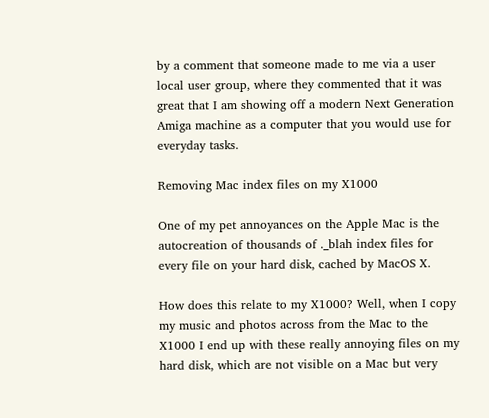by a comment that someone made to me via a user local user group, where they commented that it was great that I am showing off a modern Next Generation Amiga machine as a computer that you would use for everyday tasks.

Removing Mac index files on my X1000

One of my pet annoyances on the Apple Mac is the autocreation of thousands of ._blah index files for every file on your hard disk, cached by MacOS X.

How does this relate to my X1000? Well, when I copy my music and photos across from the Mac to the X1000 I end up with these really annoying files on my hard disk, which are not visible on a Mac but very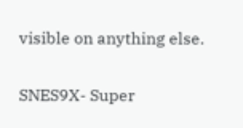visible on anything else.

SNES9X- Super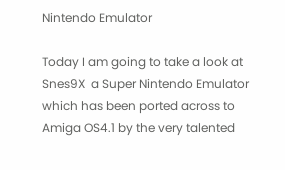Nintendo Emulator

Today I am going to take a look at Snes9X  a Super Nintendo Emulator which has been ported across to Amiga OS4.1 by the very talented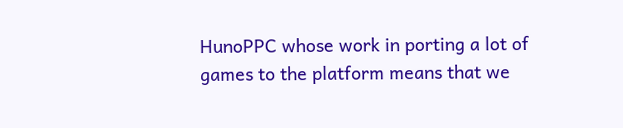HunoPPC whose work in porting a lot of games to the platform means that we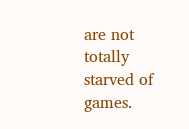are not totally starved of games.